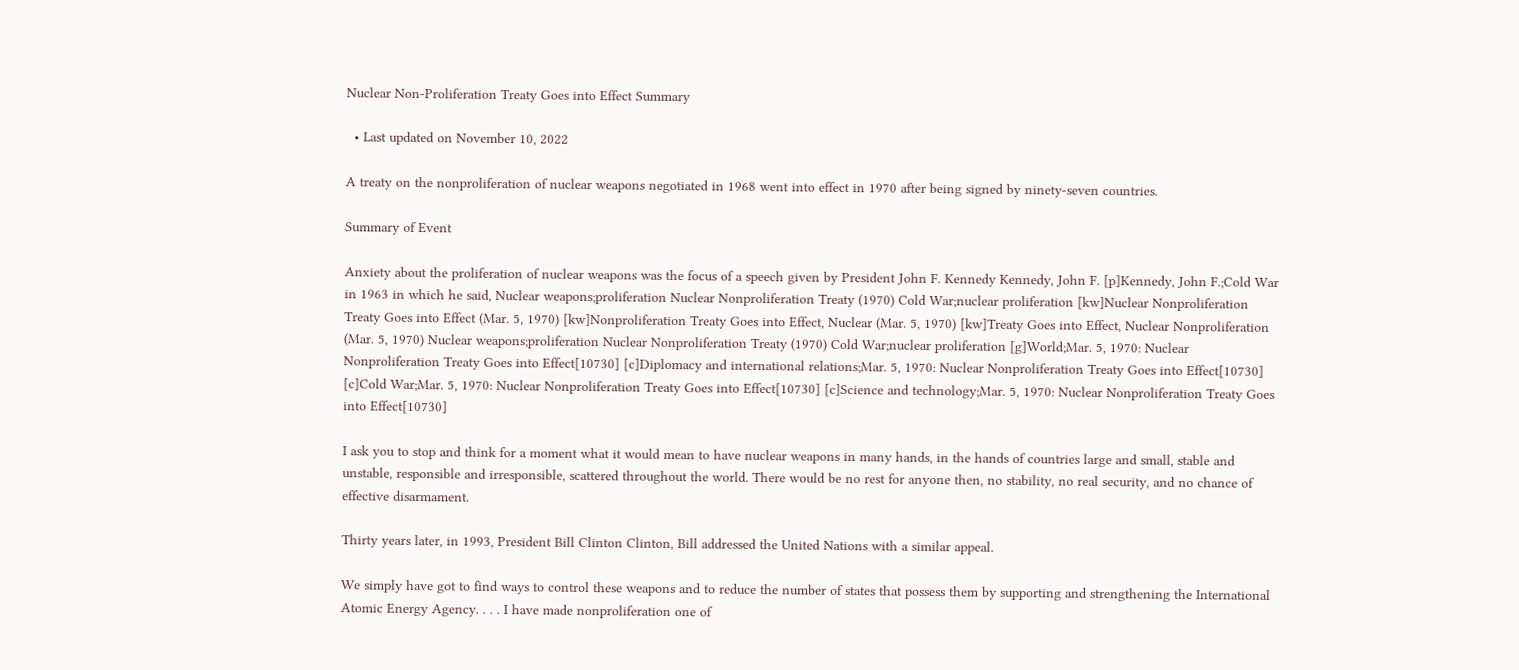Nuclear Non-Proliferation Treaty Goes into Effect Summary

  • Last updated on November 10, 2022

A treaty on the nonproliferation of nuclear weapons negotiated in 1968 went into effect in 1970 after being signed by ninety-seven countries.

Summary of Event

Anxiety about the proliferation of nuclear weapons was the focus of a speech given by President John F. Kennedy Kennedy, John F. [p]Kennedy, John F.;Cold War in 1963 in which he said, Nuclear weapons;proliferation Nuclear Nonproliferation Treaty (1970) Cold War;nuclear proliferation [kw]Nuclear Nonproliferation Treaty Goes into Effect (Mar. 5, 1970) [kw]Nonproliferation Treaty Goes into Effect, Nuclear (Mar. 5, 1970) [kw]Treaty Goes into Effect, Nuclear Nonproliferation (Mar. 5, 1970) Nuclear weapons;proliferation Nuclear Nonproliferation Treaty (1970) Cold War;nuclear proliferation [g]World;Mar. 5, 1970: Nuclear Nonproliferation Treaty Goes into Effect[10730] [c]Diplomacy and international relations;Mar. 5, 1970: Nuclear Nonproliferation Treaty Goes into Effect[10730] [c]Cold War;Mar. 5, 1970: Nuclear Nonproliferation Treaty Goes into Effect[10730] [c]Science and technology;Mar. 5, 1970: Nuclear Nonproliferation Treaty Goes into Effect[10730]

I ask you to stop and think for a moment what it would mean to have nuclear weapons in many hands, in the hands of countries large and small, stable and unstable, responsible and irresponsible, scattered throughout the world. There would be no rest for anyone then, no stability, no real security, and no chance of effective disarmament.

Thirty years later, in 1993, President Bill Clinton Clinton, Bill addressed the United Nations with a similar appeal.

We simply have got to find ways to control these weapons and to reduce the number of states that possess them by supporting and strengthening the International Atomic Energy Agency. . . . I have made nonproliferation one of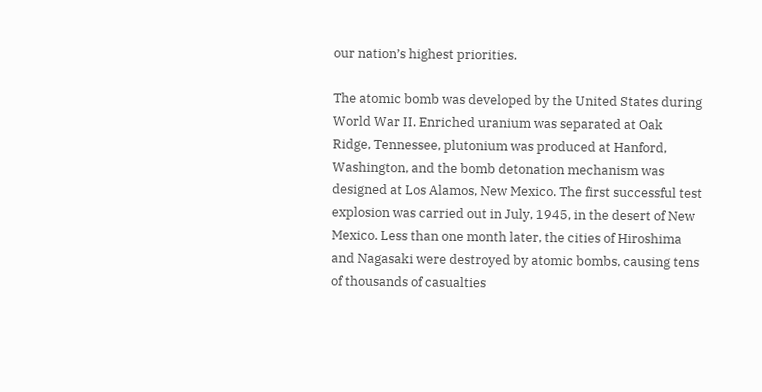our nation’s highest priorities.

The atomic bomb was developed by the United States during World War II. Enriched uranium was separated at Oak Ridge, Tennessee, plutonium was produced at Hanford, Washington, and the bomb detonation mechanism was designed at Los Alamos, New Mexico. The first successful test explosion was carried out in July, 1945, in the desert of New Mexico. Less than one month later, the cities of Hiroshima and Nagasaki were destroyed by atomic bombs, causing tens of thousands of casualties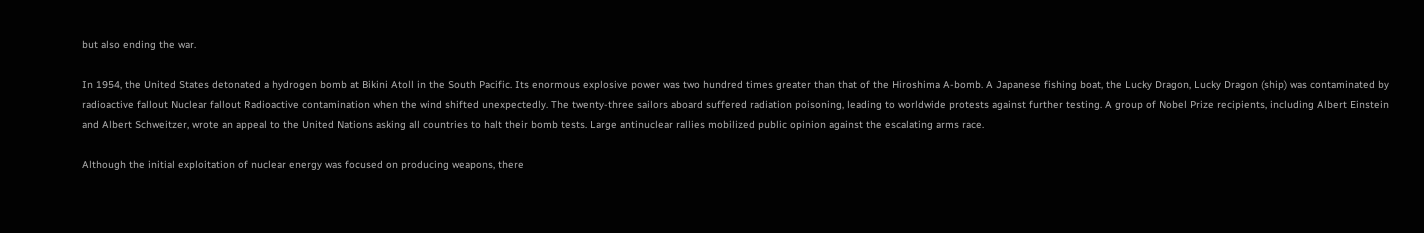but also ending the war.

In 1954, the United States detonated a hydrogen bomb at Bikini Atoll in the South Pacific. Its enormous explosive power was two hundred times greater than that of the Hiroshima A-bomb. A Japanese fishing boat, the Lucky Dragon, Lucky Dragon (ship) was contaminated by radioactive fallout Nuclear fallout Radioactive contamination when the wind shifted unexpectedly. The twenty-three sailors aboard suffered radiation poisoning, leading to worldwide protests against further testing. A group of Nobel Prize recipients, including Albert Einstein and Albert Schweitzer, wrote an appeal to the United Nations asking all countries to halt their bomb tests. Large antinuclear rallies mobilized public opinion against the escalating arms race.

Although the initial exploitation of nuclear energy was focused on producing weapons, there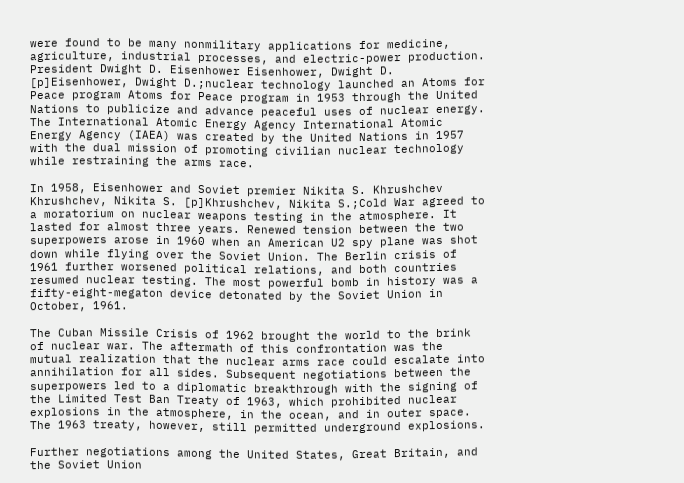were found to be many nonmilitary applications for medicine, agriculture, industrial processes, and electric-power production. President Dwight D. Eisenhower Eisenhower, Dwight D. [p]Eisenhower, Dwight D.;nuclear technology launched an Atoms for Peace program Atoms for Peace program in 1953 through the United Nations to publicize and advance peaceful uses of nuclear energy. The International Atomic Energy Agency International Atomic Energy Agency (IAEA) was created by the United Nations in 1957 with the dual mission of promoting civilian nuclear technology while restraining the arms race.

In 1958, Eisenhower and Soviet premier Nikita S. Khrushchev Khrushchev, Nikita S. [p]Khrushchev, Nikita S.;Cold War agreed to a moratorium on nuclear weapons testing in the atmosphere. It lasted for almost three years. Renewed tension between the two superpowers arose in 1960 when an American U2 spy plane was shot down while flying over the Soviet Union. The Berlin crisis of 1961 further worsened political relations, and both countries resumed nuclear testing. The most powerful bomb in history was a fifty-eight-megaton device detonated by the Soviet Union in October, 1961.

The Cuban Missile Crisis of 1962 brought the world to the brink of nuclear war. The aftermath of this confrontation was the mutual realization that the nuclear arms race could escalate into annihilation for all sides. Subsequent negotiations between the superpowers led to a diplomatic breakthrough with the signing of the Limited Test Ban Treaty of 1963, which prohibited nuclear explosions in the atmosphere, in the ocean, and in outer space. The 1963 treaty, however, still permitted underground explosions.

Further negotiations among the United States, Great Britain, and the Soviet Union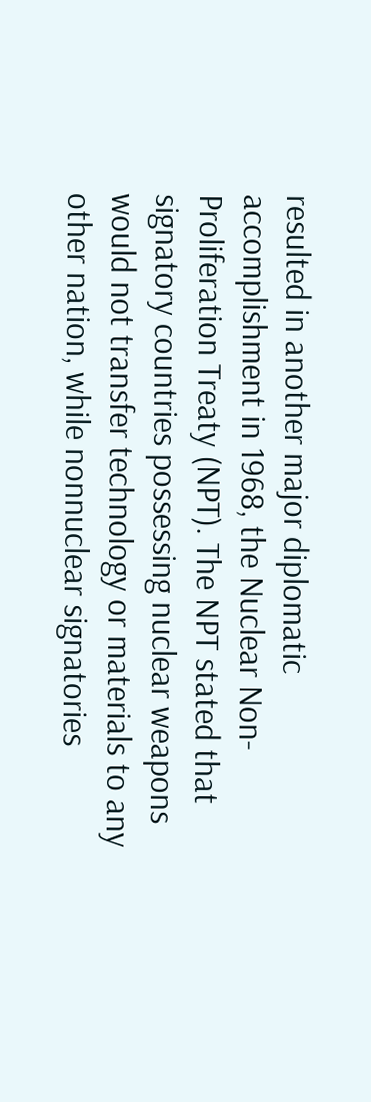resulted in another major diplomatic accomplishment in 1968, the Nuclear Non-Proliferation Treaty (NPT). The NPT stated that signatory countries possessing nuclear weapons would not transfer technology or materials to any other nation, while nonnuclear signatories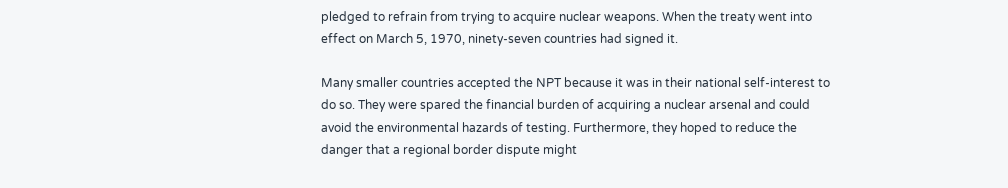pledged to refrain from trying to acquire nuclear weapons. When the treaty went into effect on March 5, 1970, ninety-seven countries had signed it.

Many smaller countries accepted the NPT because it was in their national self-interest to do so. They were spared the financial burden of acquiring a nuclear arsenal and could avoid the environmental hazards of testing. Furthermore, they hoped to reduce the danger that a regional border dispute might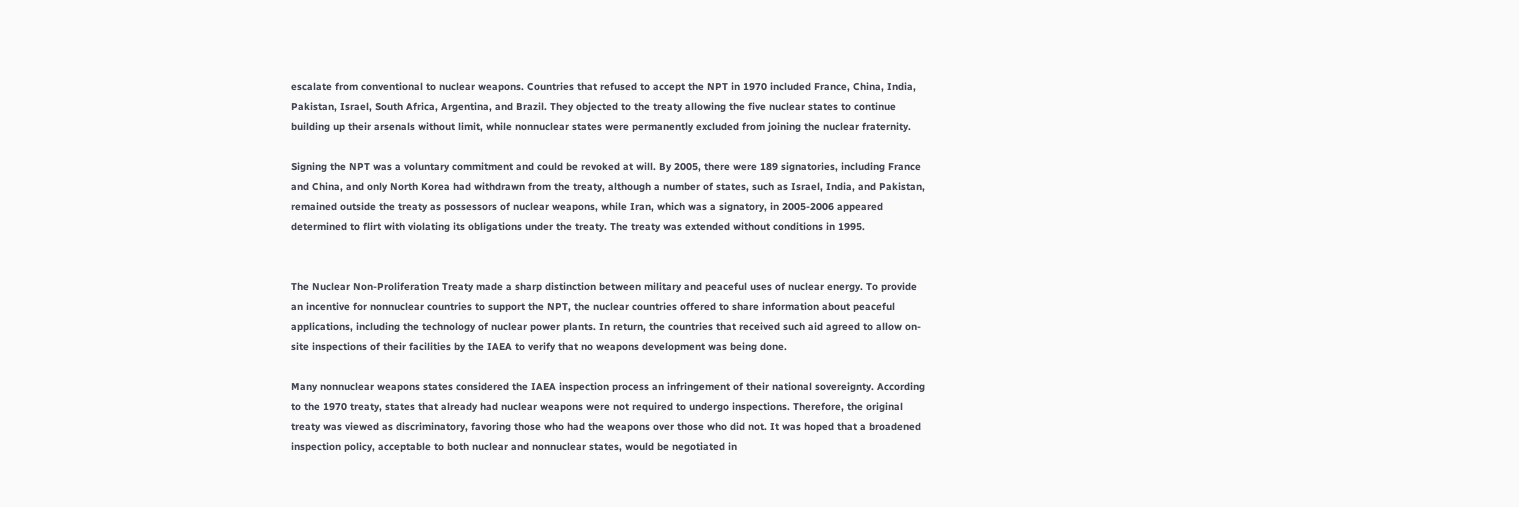escalate from conventional to nuclear weapons. Countries that refused to accept the NPT in 1970 included France, China, India, Pakistan, Israel, South Africa, Argentina, and Brazil. They objected to the treaty allowing the five nuclear states to continue building up their arsenals without limit, while nonnuclear states were permanently excluded from joining the nuclear fraternity.

Signing the NPT was a voluntary commitment and could be revoked at will. By 2005, there were 189 signatories, including France and China, and only North Korea had withdrawn from the treaty, although a number of states, such as Israel, India, and Pakistan, remained outside the treaty as possessors of nuclear weapons, while Iran, which was a signatory, in 2005-2006 appeared determined to flirt with violating its obligations under the treaty. The treaty was extended without conditions in 1995.


The Nuclear Non-Proliferation Treaty made a sharp distinction between military and peaceful uses of nuclear energy. To provide an incentive for nonnuclear countries to support the NPT, the nuclear countries offered to share information about peaceful applications, including the technology of nuclear power plants. In return, the countries that received such aid agreed to allow on-site inspections of their facilities by the IAEA to verify that no weapons development was being done.

Many nonnuclear weapons states considered the IAEA inspection process an infringement of their national sovereignty. According to the 1970 treaty, states that already had nuclear weapons were not required to undergo inspections. Therefore, the original treaty was viewed as discriminatory, favoring those who had the weapons over those who did not. It was hoped that a broadened inspection policy, acceptable to both nuclear and nonnuclear states, would be negotiated in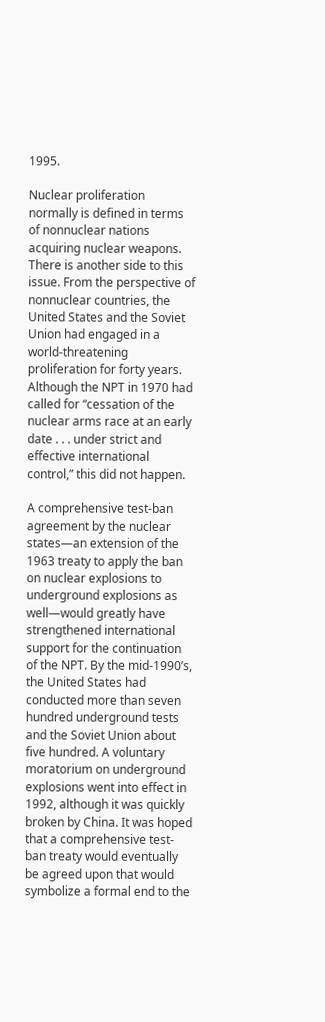1995.

Nuclear proliferation normally is defined in terms of nonnuclear nations acquiring nuclear weapons. There is another side to this issue. From the perspective of nonnuclear countries, the United States and the Soviet Union had engaged in a world-threatening proliferation for forty years. Although the NPT in 1970 had called for “cessation of the nuclear arms race at an early date . . . under strict and effective international control,” this did not happen.

A comprehensive test-ban agreement by the nuclear states—an extension of the 1963 treaty to apply the ban on nuclear explosions to underground explosions as well—would greatly have strengthened international support for the continuation of the NPT. By the mid-1990’s, the United States had conducted more than seven hundred underground tests and the Soviet Union about five hundred. A voluntary moratorium on underground explosions went into effect in 1992, although it was quickly broken by China. It was hoped that a comprehensive test-ban treaty would eventually be agreed upon that would symbolize a formal end to the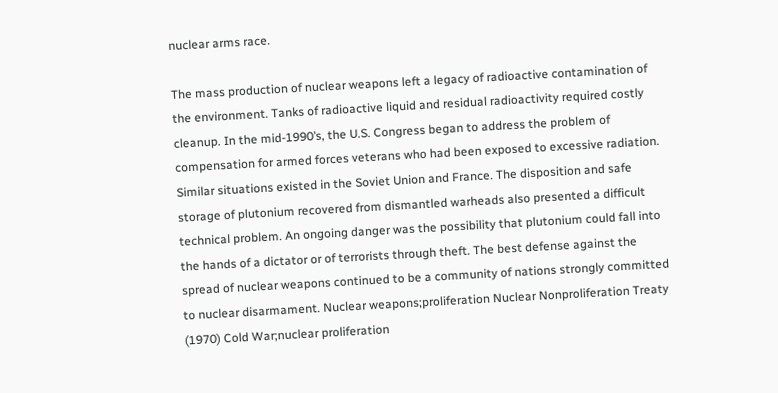nuclear arms race.

The mass production of nuclear weapons left a legacy of radioactive contamination of the environment. Tanks of radioactive liquid and residual radioactivity required costly cleanup. In the mid-1990’s, the U.S. Congress began to address the problem of compensation for armed forces veterans who had been exposed to excessive radiation. Similar situations existed in the Soviet Union and France. The disposition and safe storage of plutonium recovered from dismantled warheads also presented a difficult technical problem. An ongoing danger was the possibility that plutonium could fall into the hands of a dictator or of terrorists through theft. The best defense against the spread of nuclear weapons continued to be a community of nations strongly committed to nuclear disarmament. Nuclear weapons;proliferation Nuclear Nonproliferation Treaty (1970) Cold War;nuclear proliferation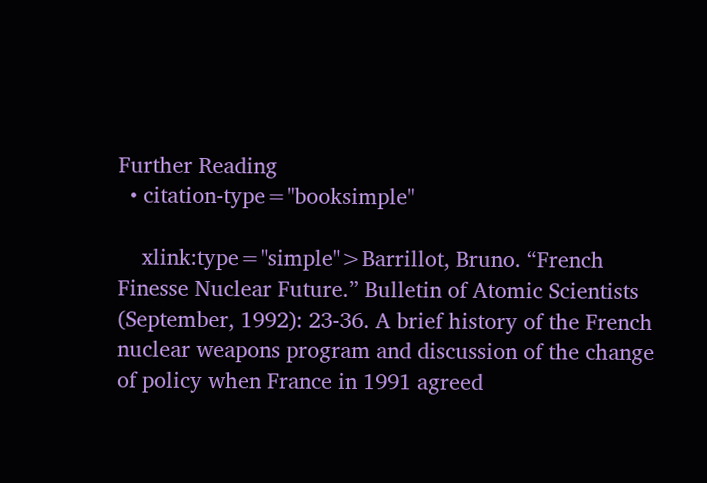Further Reading
  • citation-type="booksimple"

    xlink:type="simple">Barrillot, Bruno. “French Finesse Nuclear Future.” Bulletin of Atomic Scientists (September, 1992): 23-36. A brief history of the French nuclear weapons program and discussion of the change of policy when France in 1991 agreed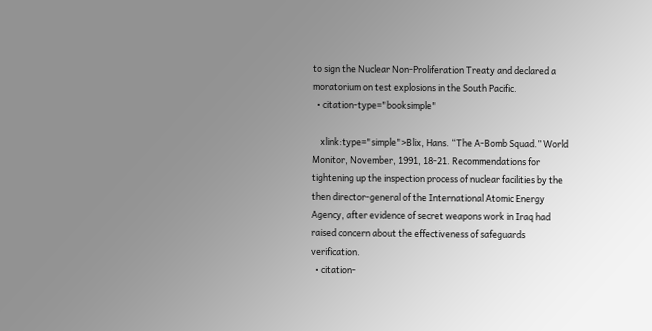to sign the Nuclear Non-Proliferation Treaty and declared a moratorium on test explosions in the South Pacific.
  • citation-type="booksimple"

    xlink:type="simple">Blix, Hans. “The A-Bomb Squad.” World Monitor, November, 1991, 18-21. Recommendations for tightening up the inspection process of nuclear facilities by the then director-general of the International Atomic Energy Agency, after evidence of secret weapons work in Iraq had raised concern about the effectiveness of safeguards verification.
  • citation-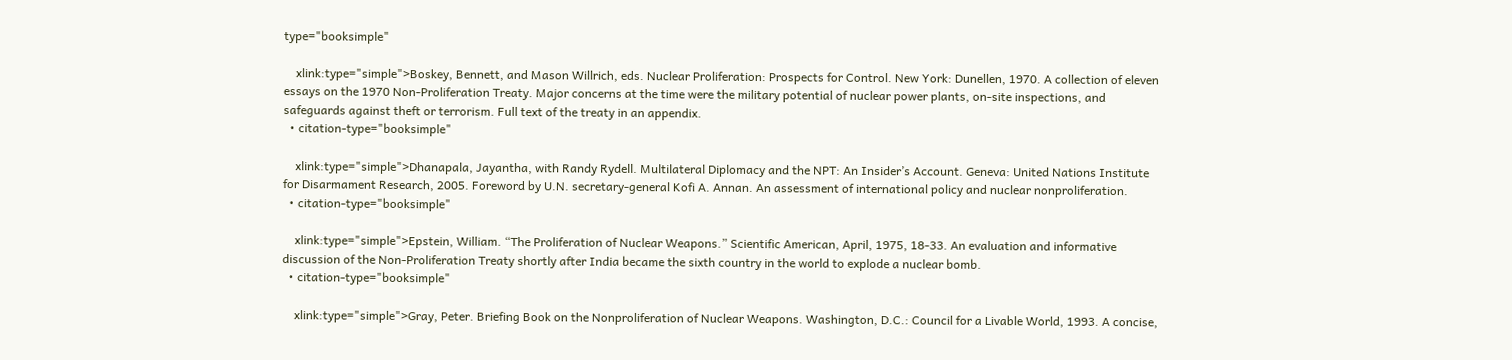type="booksimple"

    xlink:type="simple">Boskey, Bennett, and Mason Willrich, eds. Nuclear Proliferation: Prospects for Control. New York: Dunellen, 1970. A collection of eleven essays on the 1970 Non-Proliferation Treaty. Major concerns at the time were the military potential of nuclear power plants, on-site inspections, and safeguards against theft or terrorism. Full text of the treaty in an appendix.
  • citation-type="booksimple"

    xlink:type="simple">Dhanapala, Jayantha, with Randy Rydell. Multilateral Diplomacy and the NPT: An Insider’s Account. Geneva: United Nations Institute for Disarmament Research, 2005. Foreword by U.N. secretary-general Kofi A. Annan. An assessment of international policy and nuclear nonproliferation.
  • citation-type="booksimple"

    xlink:type="simple">Epstein, William. “The Proliferation of Nuclear Weapons.” Scientific American, April, 1975, 18-33. An evaluation and informative discussion of the Non-Proliferation Treaty shortly after India became the sixth country in the world to explode a nuclear bomb.
  • citation-type="booksimple"

    xlink:type="simple">Gray, Peter. Briefing Book on the Nonproliferation of Nuclear Weapons. Washington, D.C.: Council for a Livable World, 1993. A concise,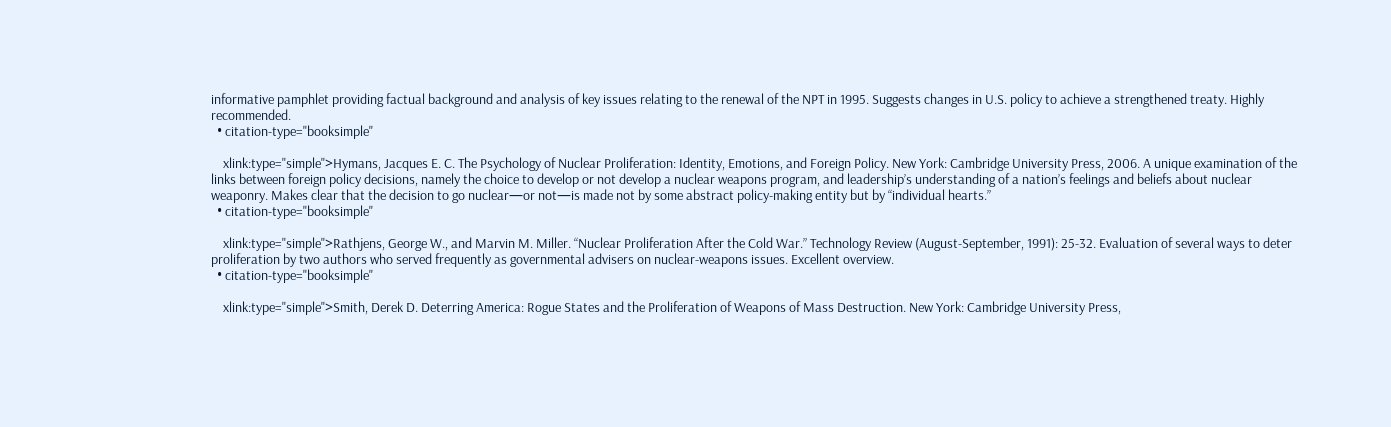informative pamphlet providing factual background and analysis of key issues relating to the renewal of the NPT in 1995. Suggests changes in U.S. policy to achieve a strengthened treaty. Highly recommended.
  • citation-type="booksimple"

    xlink:type="simple">Hymans, Jacques E. C. The Psychology of Nuclear Proliferation: Identity, Emotions, and Foreign Policy. New York: Cambridge University Press, 2006. A unique examination of the links between foreign policy decisions, namely the choice to develop or not develop a nuclear weapons program, and leadership’s understanding of a nation’s feelings and beliefs about nuclear weaponry. Makes clear that the decision to go nuclear—or not—is made not by some abstract policy-making entity but by “individual hearts.”
  • citation-type="booksimple"

    xlink:type="simple">Rathjens, George W., and Marvin M. Miller. “Nuclear Proliferation After the Cold War.” Technology Review (August-September, 1991): 25-32. Evaluation of several ways to deter proliferation by two authors who served frequently as governmental advisers on nuclear-weapons issues. Excellent overview.
  • citation-type="booksimple"

    xlink:type="simple">Smith, Derek D. Deterring America: Rogue States and the Proliferation of Weapons of Mass Destruction. New York: Cambridge University Press,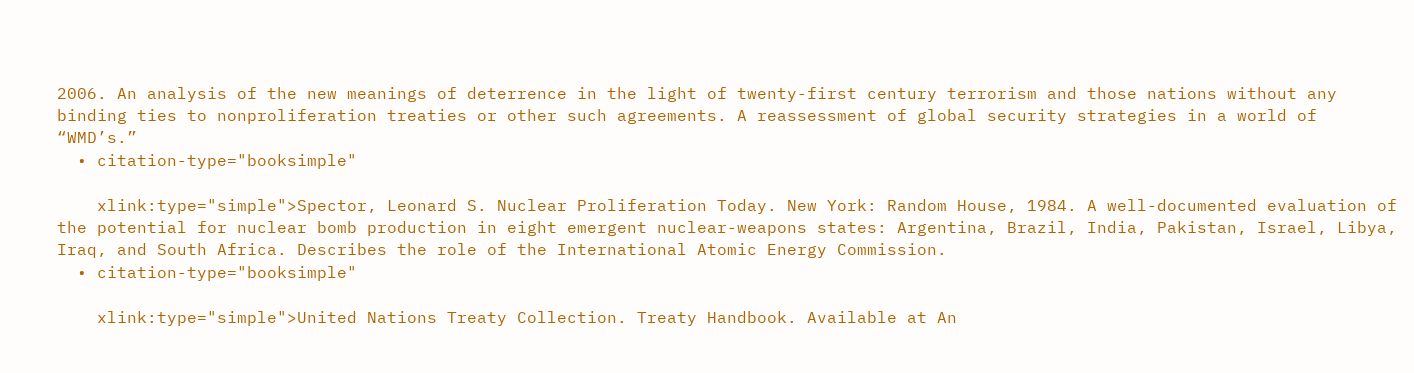2006. An analysis of the new meanings of deterrence in the light of twenty-first century terrorism and those nations without any binding ties to nonproliferation treaties or other such agreements. A reassessment of global security strategies in a world of “WMD’s.”
  • citation-type="booksimple"

    xlink:type="simple">Spector, Leonard S. Nuclear Proliferation Today. New York: Random House, 1984. A well-documented evaluation of the potential for nuclear bomb production in eight emergent nuclear-weapons states: Argentina, Brazil, India, Pakistan, Israel, Libya, Iraq, and South Africa. Describes the role of the International Atomic Energy Commission.
  • citation-type="booksimple"

    xlink:type="simple">United Nations Treaty Collection. Treaty Handbook. Available at An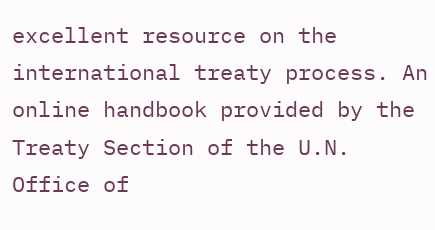excellent resource on the international treaty process. An online handbook provided by the Treaty Section of the U.N. Office of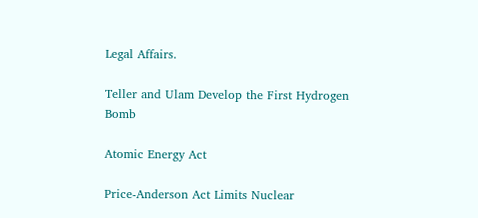Legal Affairs.

Teller and Ulam Develop the First Hydrogen Bomb

Atomic Energy Act

Price-Anderson Act Limits Nuclear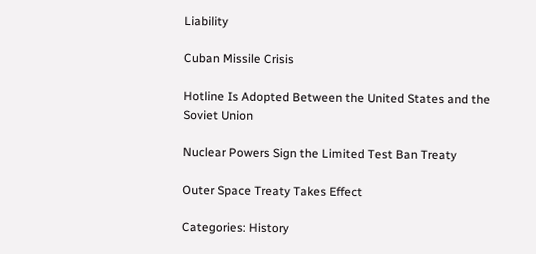Liability

Cuban Missile Crisis

Hotline Is Adopted Between the United States and the Soviet Union

Nuclear Powers Sign the Limited Test Ban Treaty

Outer Space Treaty Takes Effect

Categories: History